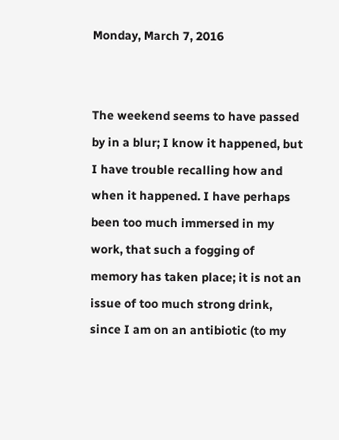Monday, March 7, 2016


The weekend seems to have passed by in a blur; I know it happened, but I have trouble recalling how and when it happened. I have perhaps been too much immersed in my work, that such a fogging of memory has taken place; it is not an issue of too much strong drink, since I am on an antibiotic (to my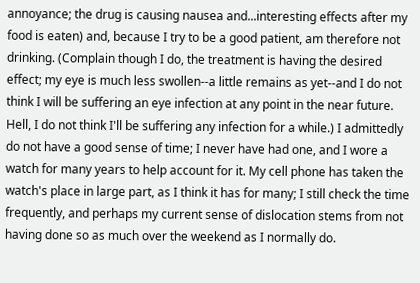annoyance; the drug is causing nausea and...interesting effects after my food is eaten) and, because I try to be a good patient, am therefore not drinking. (Complain though I do, the treatment is having the desired effect; my eye is much less swollen--a little remains as yet--and I do not think I will be suffering an eye infection at any point in the near future. Hell, I do not think I'll be suffering any infection for a while.) I admittedly do not have a good sense of time; I never have had one, and I wore a watch for many years to help account for it. My cell phone has taken the watch's place in large part, as I think it has for many; I still check the time frequently, and perhaps my current sense of dislocation stems from not having done so as much over the weekend as I normally do.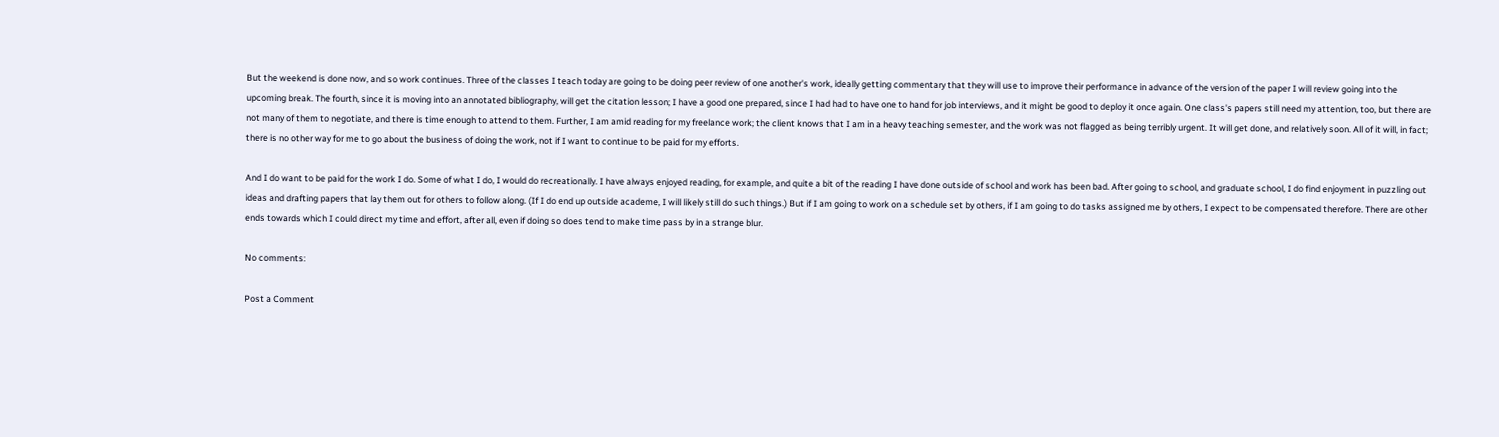But the weekend is done now, and so work continues. Three of the classes I teach today are going to be doing peer review of one another's work, ideally getting commentary that they will use to improve their performance in advance of the version of the paper I will review going into the upcoming break. The fourth, since it is moving into an annotated bibliography, will get the citation lesson; I have a good one prepared, since I had had to have one to hand for job interviews, and it might be good to deploy it once again. One class's papers still need my attention, too, but there are not many of them to negotiate, and there is time enough to attend to them. Further, I am amid reading for my freelance work; the client knows that I am in a heavy teaching semester, and the work was not flagged as being terribly urgent. It will get done, and relatively soon. All of it will, in fact; there is no other way for me to go about the business of doing the work, not if I want to continue to be paid for my efforts.

And I do want to be paid for the work I do. Some of what I do, I would do recreationally. I have always enjoyed reading, for example, and quite a bit of the reading I have done outside of school and work has been bad. After going to school, and graduate school, I do find enjoyment in puzzling out ideas and drafting papers that lay them out for others to follow along. (If I do end up outside academe, I will likely still do such things.) But if I am going to work on a schedule set by others, if I am going to do tasks assigned me by others, I expect to be compensated therefore. There are other ends towards which I could direct my time and effort, after all, even if doing so does tend to make time pass by in a strange blur.

No comments:

Post a Comment